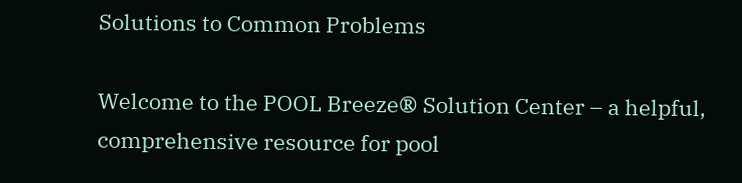Solutions to Common Problems

Welcome to the POOL Breeze® Solution Center – a helpful, comprehensive resource for pool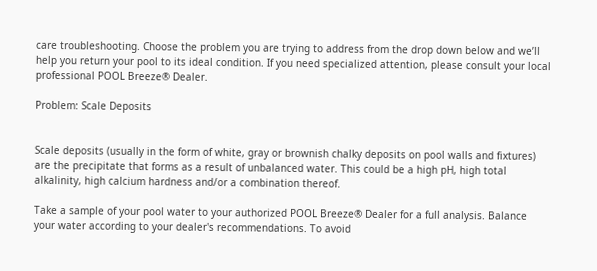care troubleshooting. Choose the problem you are trying to address from the drop down below and we’ll help you return your pool to its ideal condition. If you need specialized attention, please consult your local professional POOL Breeze® Dealer.

Problem: Scale Deposits


Scale deposits (usually in the form of white, gray or brownish chalky deposits on pool walls and fixtures) are the precipitate that forms as a result of unbalanced water. This could be a high pH, high total alkalinity, high calcium hardness and/or a combination thereof.

Take a sample of your pool water to your authorized POOL Breeze® Dealer for a full analysis. Balance your water according to your dealer's recommendations. To avoid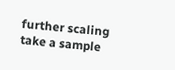further scaling take a sample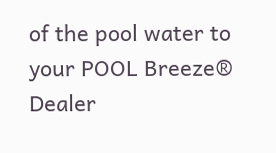of the pool water to your POOL Breeze® Dealer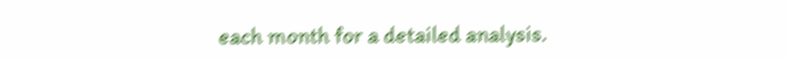each month for a detailed analysis.